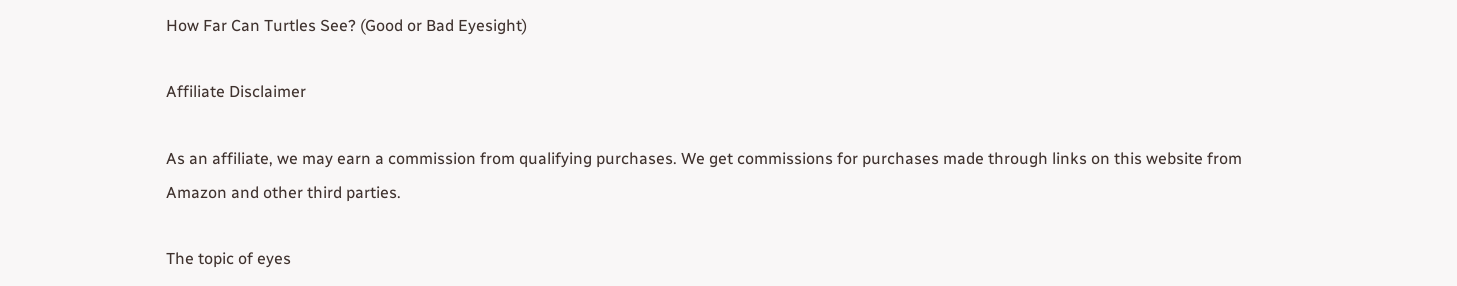How Far Can Turtles See? (Good or Bad Eyesight)

Affiliate Disclaimer

As an affiliate, we may earn a commission from qualifying purchases. We get commissions for purchases made through links on this website from Amazon and other third parties.

The topic of eyes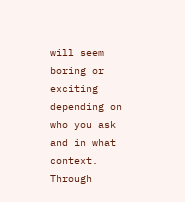will seem boring or exciting depending on who you ask and in what context. Through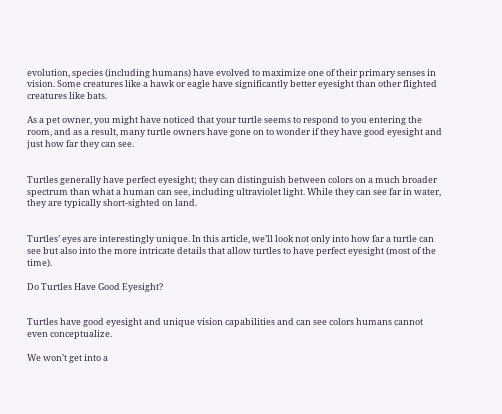evolution, species (including humans) have evolved to maximize one of their primary senses in vision. Some creatures like a hawk or eagle have significantly better eyesight than other flighted creatures like bats.

As a pet owner, you might have noticed that your turtle seems to respond to you entering the room, and as a result, many turtle owners have gone on to wonder if they have good eyesight and just how far they can see.


Turtles generally have perfect eyesight; they can distinguish between colors on a much broader spectrum than what a human can see, including ultraviolet light. While they can see far in water, they are typically short-sighted on land.


Turtles’ eyes are interestingly unique. In this article, we’ll look not only into how far a turtle can see but also into the more intricate details that allow turtles to have perfect eyesight (most of the time).

Do Turtles Have Good Eyesight?


Turtles have good eyesight and unique vision capabilities and can see colors humans cannot even conceptualize.

We won’t get into a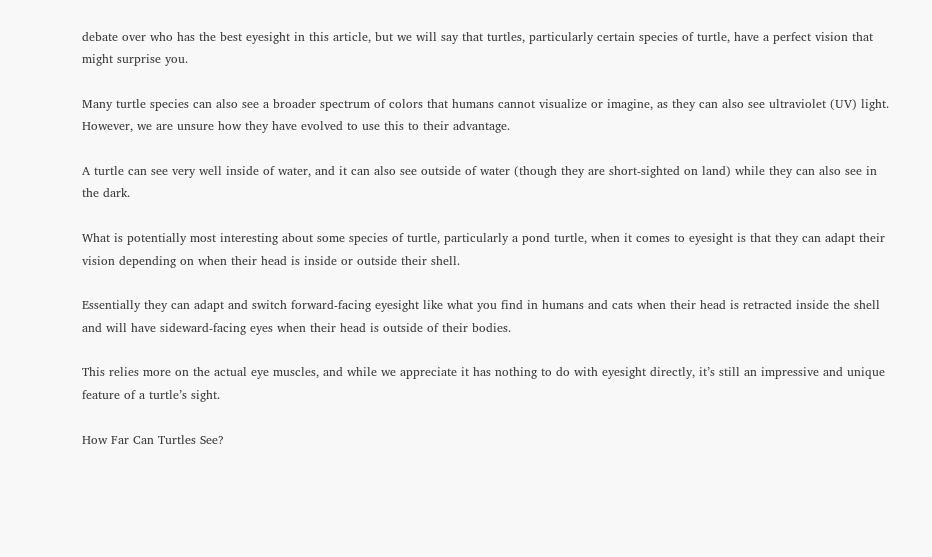debate over who has the best eyesight in this article, but we will say that turtles, particularly certain species of turtle, have a perfect vision that might surprise you.

Many turtle species can also see a broader spectrum of colors that humans cannot visualize or imagine, as they can also see ultraviolet (UV) light. However, we are unsure how they have evolved to use this to their advantage.

A turtle can see very well inside of water, and it can also see outside of water (though they are short-sighted on land) while they can also see in the dark.

What is potentially most interesting about some species of turtle, particularly a pond turtle, when it comes to eyesight is that they can adapt their vision depending on when their head is inside or outside their shell.

Essentially they can adapt and switch forward-facing eyesight like what you find in humans and cats when their head is retracted inside the shell and will have sideward-facing eyes when their head is outside of their bodies.

This relies more on the actual eye muscles, and while we appreciate it has nothing to do with eyesight directly, it’s still an impressive and unique feature of a turtle’s sight.

How Far Can Turtles See?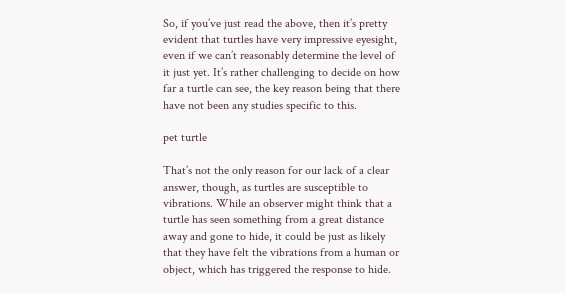So, if you’ve just read the above, then it’s pretty evident that turtles have very impressive eyesight, even if we can’t reasonably determine the level of it just yet. It’s rather challenging to decide on how far a turtle can see, the key reason being that there have not been any studies specific to this.

pet turtle

That’s not the only reason for our lack of a clear answer, though, as turtles are susceptible to vibrations. While an observer might think that a turtle has seen something from a great distance away and gone to hide, it could be just as likely that they have felt the vibrations from a human or object, which has triggered the response to hide.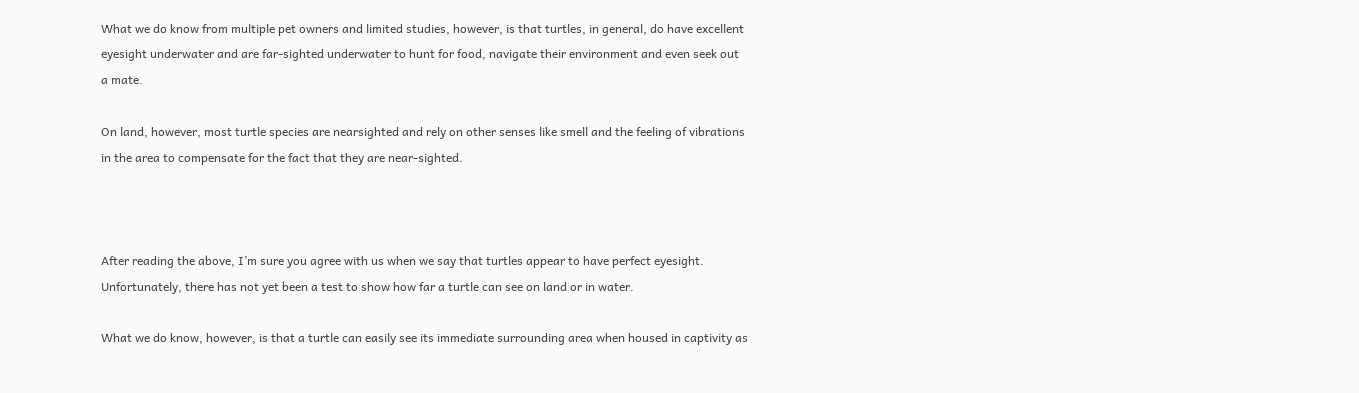What we do know from multiple pet owners and limited studies, however, is that turtles, in general, do have excellent eyesight underwater and are far-sighted underwater to hunt for food, navigate their environment and even seek out a mate.

On land, however, most turtle species are nearsighted and rely on other senses like smell and the feeling of vibrations in the area to compensate for the fact that they are near-sighted.



After reading the above, I’m sure you agree with us when we say that turtles appear to have perfect eyesight. Unfortunately, there has not yet been a test to show how far a turtle can see on land or in water.

What we do know, however, is that a turtle can easily see its immediate surrounding area when housed in captivity as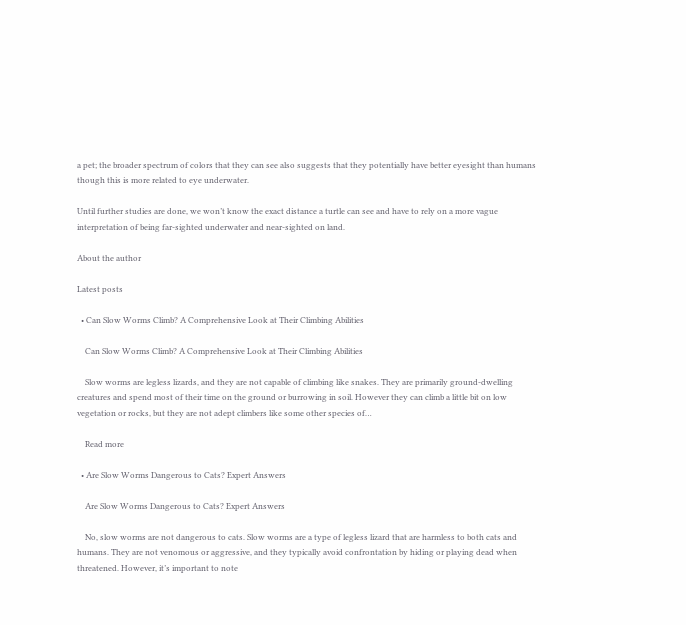a pet; the broader spectrum of colors that they can see also suggests that they potentially have better eyesight than humans though this is more related to eye underwater.

Until further studies are done, we won’t know the exact distance a turtle can see and have to rely on a more vague interpretation of being far-sighted underwater and near-sighted on land.

About the author

Latest posts

  • Can Slow Worms Climb? A Comprehensive Look at Their Climbing Abilities

    Can Slow Worms Climb? A Comprehensive Look at Their Climbing Abilities

    Slow worms are legless lizards, and they are not capable of climbing like snakes. They are primarily ground-dwelling creatures and spend most of their time on the ground or burrowing in soil. However they can climb a little bit on low vegetation or rocks, but they are not adept climbers like some other species of…

    Read more

  • Are Slow Worms Dangerous to Cats? Expert Answers

    Are Slow Worms Dangerous to Cats? Expert Answers

    No, slow worms are not dangerous to cats. Slow worms are a type of legless lizard that are harmless to both cats and humans. They are not venomous or aggressive, and they typically avoid confrontation by hiding or playing dead when threatened. However, it’s important to note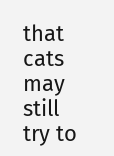that cats may still try to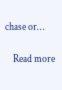chase or…

    Read more